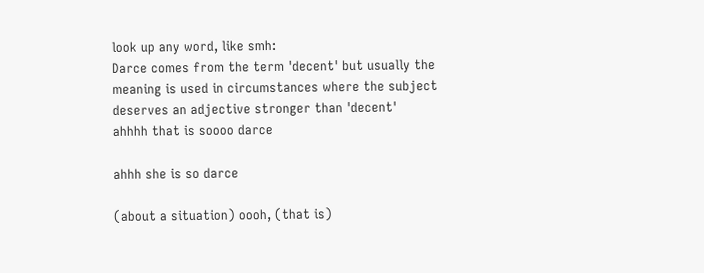look up any word, like smh:
Darce comes from the term 'decent' but usually the meaning is used in circumstances where the subject deserves an adjective stronger than 'decent'
ahhhh that is soooo darce

ahhh she is so darce

(about a situation) oooh, (that is)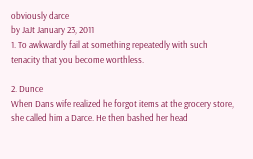obviously darce
by JaJt January 23, 2011
1. To awkwardly fail at something repeatedly with such tenacity that you become worthless.

2. Dunce
When Dans wife realized he forgot items at the grocery store, she called him a Darce. He then bashed her head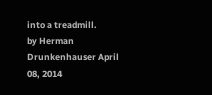into a treadmill.
by Herman Drunkenhauser April 08, 2014